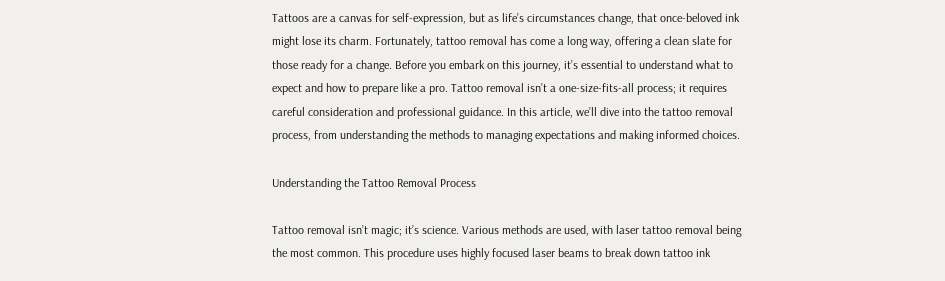Tattoos are a canvas for self-expression, but as life’s circumstances change, that once-beloved ink might lose its charm. Fortunately, tattoo removal has come a long way, offering a clean slate for those ready for a change. Before you embark on this journey, it’s essential to understand what to expect and how to prepare like a pro. Tattoo removal isn’t a one-size-fits-all process; it requires careful consideration and professional guidance. In this article, we’ll dive into the tattoo removal process, from understanding the methods to managing expectations and making informed choices.

Understanding the Tattoo Removal Process

Tattoo removal isn’t magic; it’s science. Various methods are used, with laser tattoo removal being the most common. This procedure uses highly focused laser beams to break down tattoo ink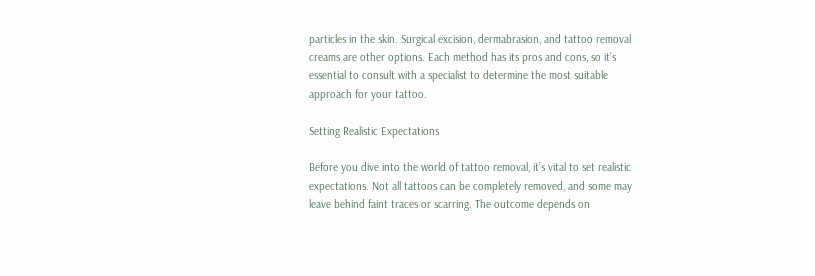particles in the skin. Surgical excision, dermabrasion, and tattoo removal creams are other options. Each method has its pros and cons, so it’s essential to consult with a specialist to determine the most suitable approach for your tattoo.

Setting Realistic Expectations

Before you dive into the world of tattoo removal, it’s vital to set realistic expectations. Not all tattoos can be completely removed, and some may leave behind faint traces or scarring. The outcome depends on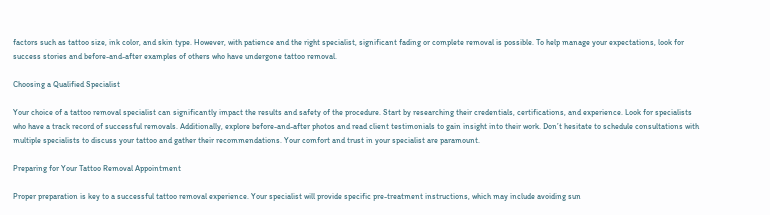factors such as tattoo size, ink color, and skin type. However, with patience and the right specialist, significant fading or complete removal is possible. To help manage your expectations, look for success stories and before-and-after examples of others who have undergone tattoo removal.

Choosing a Qualified Specialist

Your choice of a tattoo removal specialist can significantly impact the results and safety of the procedure. Start by researching their credentials, certifications, and experience. Look for specialists who have a track record of successful removals. Additionally, explore before-and-after photos and read client testimonials to gain insight into their work. Don’t hesitate to schedule consultations with multiple specialists to discuss your tattoo and gather their recommendations. Your comfort and trust in your specialist are paramount.

Preparing for Your Tattoo Removal Appointment

Proper preparation is key to a successful tattoo removal experience. Your specialist will provide specific pre-treatment instructions, which may include avoiding sun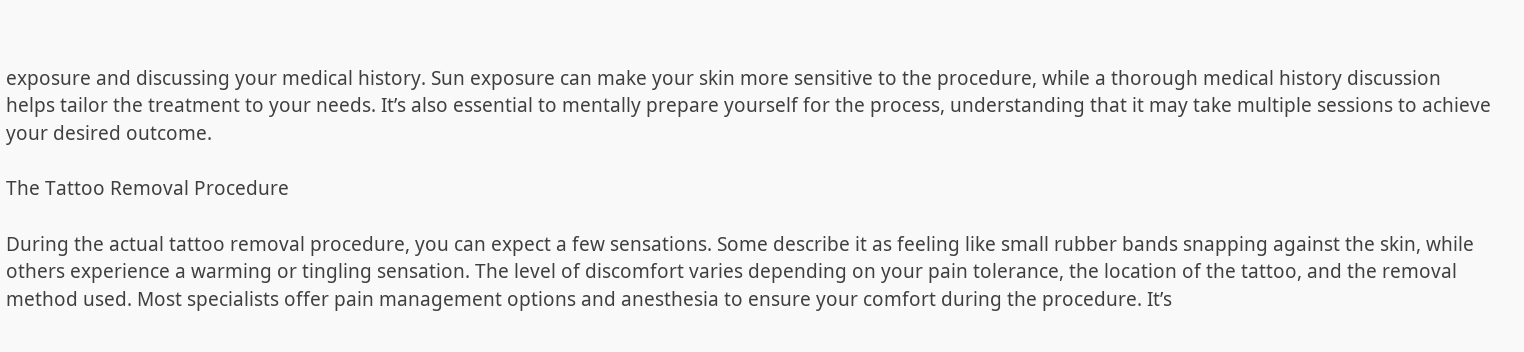exposure and discussing your medical history. Sun exposure can make your skin more sensitive to the procedure, while a thorough medical history discussion helps tailor the treatment to your needs. It’s also essential to mentally prepare yourself for the process, understanding that it may take multiple sessions to achieve your desired outcome.

The Tattoo Removal Procedure

During the actual tattoo removal procedure, you can expect a few sensations. Some describe it as feeling like small rubber bands snapping against the skin, while others experience a warming or tingling sensation. The level of discomfort varies depending on your pain tolerance, the location of the tattoo, and the removal method used. Most specialists offer pain management options and anesthesia to ensure your comfort during the procedure. It’s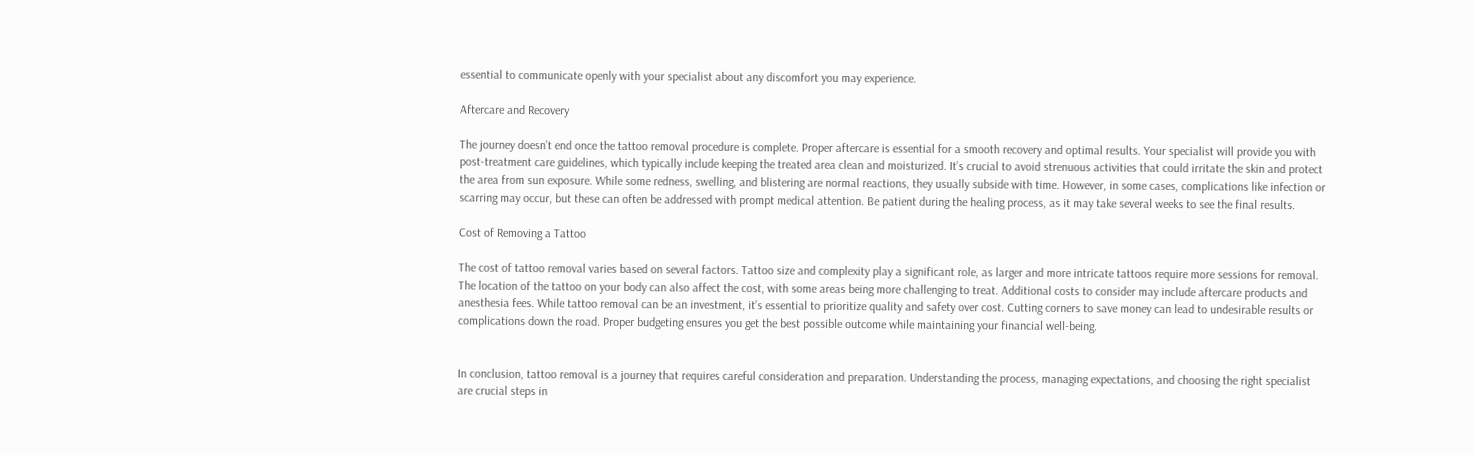essential to communicate openly with your specialist about any discomfort you may experience.

Aftercare and Recovery

The journey doesn’t end once the tattoo removal procedure is complete. Proper aftercare is essential for a smooth recovery and optimal results. Your specialist will provide you with post-treatment care guidelines, which typically include keeping the treated area clean and moisturized. It’s crucial to avoid strenuous activities that could irritate the skin and protect the area from sun exposure. While some redness, swelling, and blistering are normal reactions, they usually subside with time. However, in some cases, complications like infection or scarring may occur, but these can often be addressed with prompt medical attention. Be patient during the healing process, as it may take several weeks to see the final results.

Cost of Removing a Tattoo

The cost of tattoo removal varies based on several factors. Tattoo size and complexity play a significant role, as larger and more intricate tattoos require more sessions for removal. The location of the tattoo on your body can also affect the cost, with some areas being more challenging to treat. Additional costs to consider may include aftercare products and anesthesia fees. While tattoo removal can be an investment, it’s essential to prioritize quality and safety over cost. Cutting corners to save money can lead to undesirable results or complications down the road. Proper budgeting ensures you get the best possible outcome while maintaining your financial well-being.


In conclusion, tattoo removal is a journey that requires careful consideration and preparation. Understanding the process, managing expectations, and choosing the right specialist are crucial steps in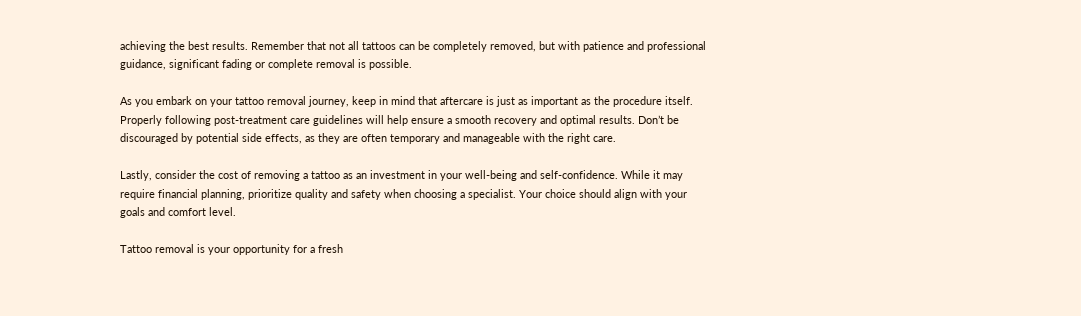achieving the best results. Remember that not all tattoos can be completely removed, but with patience and professional guidance, significant fading or complete removal is possible.

As you embark on your tattoo removal journey, keep in mind that aftercare is just as important as the procedure itself. Properly following post-treatment care guidelines will help ensure a smooth recovery and optimal results. Don’t be discouraged by potential side effects, as they are often temporary and manageable with the right care.

Lastly, consider the cost of removing a tattoo as an investment in your well-being and self-confidence. While it may require financial planning, prioritize quality and safety when choosing a specialist. Your choice should align with your goals and comfort level.

Tattoo removal is your opportunity for a fresh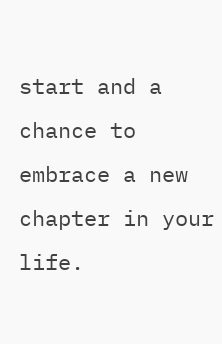start and a chance to embrace a new chapter in your life.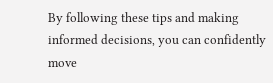By following these tips and making informed decisions, you can confidently move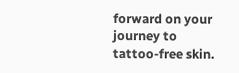forward on your journey to tattoo-free skin.